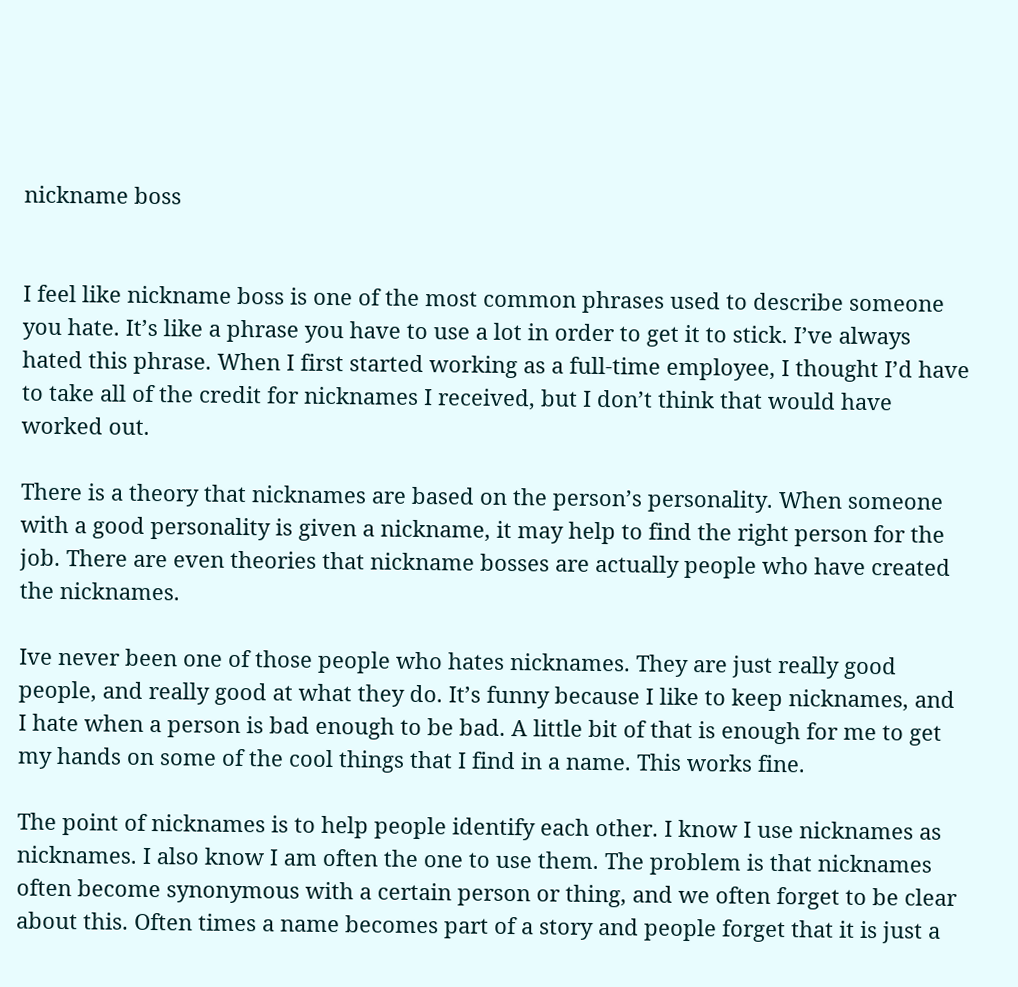nickname boss


I feel like nickname boss is one of the most common phrases used to describe someone you hate. It’s like a phrase you have to use a lot in order to get it to stick. I’ve always hated this phrase. When I first started working as a full-time employee, I thought I’d have to take all of the credit for nicknames I received, but I don’t think that would have worked out.

There is a theory that nicknames are based on the person’s personality. When someone with a good personality is given a nickname, it may help to find the right person for the job. There are even theories that nickname bosses are actually people who have created the nicknames.

Ive never been one of those people who hates nicknames. They are just really good people, and really good at what they do. It’s funny because I like to keep nicknames, and I hate when a person is bad enough to be bad. A little bit of that is enough for me to get my hands on some of the cool things that I find in a name. This works fine.

The point of nicknames is to help people identify each other. I know I use nicknames as nicknames. I also know I am often the one to use them. The problem is that nicknames often become synonymous with a certain person or thing, and we often forget to be clear about this. Often times a name becomes part of a story and people forget that it is just a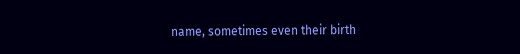name, sometimes even their birth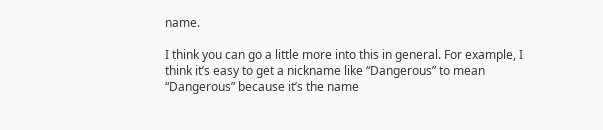name.

I think you can go a little more into this in general. For example, I think it’s easy to get a nickname like “Dangerous” to mean “Dangerous” because it’s the name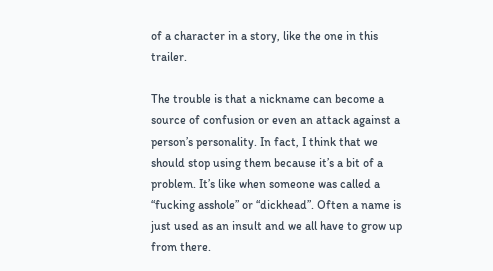of a character in a story, like the one in this trailer.

The trouble is that a nickname can become a source of confusion or even an attack against a person’s personality. In fact, I think that we should stop using them because it’s a bit of a problem. It’s like when someone was called a “fucking asshole” or “dickhead”. Often a name is just used as an insult and we all have to grow up from there.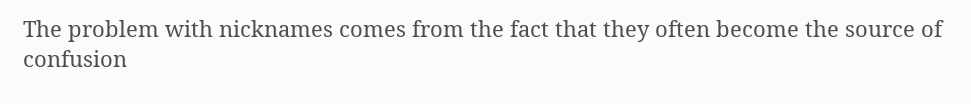The problem with nicknames comes from the fact that they often become the source of confusion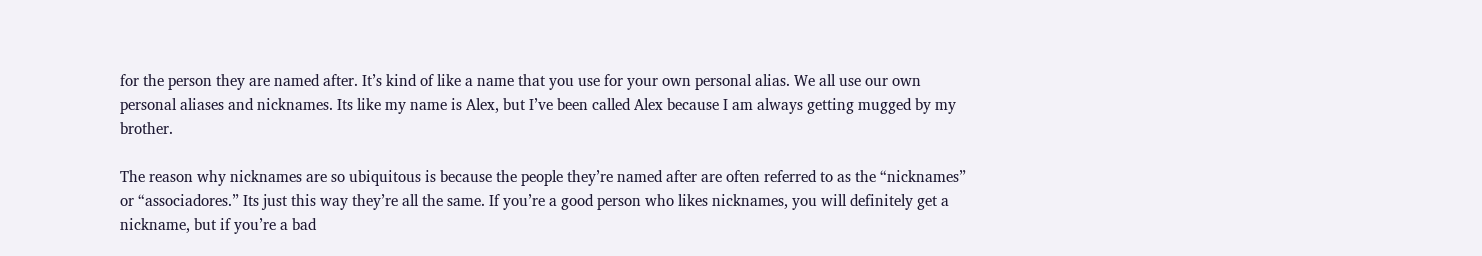for the person they are named after. It’s kind of like a name that you use for your own personal alias. We all use our own personal aliases and nicknames. Its like my name is Alex, but I’ve been called Alex because I am always getting mugged by my brother.

The reason why nicknames are so ubiquitous is because the people they’re named after are often referred to as the “nicknames” or “associadores.” Its just this way they’re all the same. If you’re a good person who likes nicknames, you will definitely get a nickname, but if you’re a bad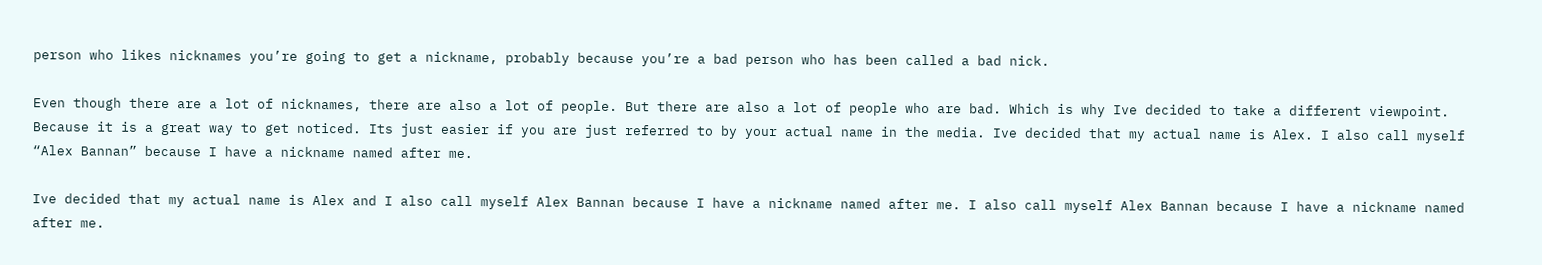person who likes nicknames you’re going to get a nickname, probably because you’re a bad person who has been called a bad nick.

Even though there are a lot of nicknames, there are also a lot of people. But there are also a lot of people who are bad. Which is why Ive decided to take a different viewpoint. Because it is a great way to get noticed. Its just easier if you are just referred to by your actual name in the media. Ive decided that my actual name is Alex. I also call myself “Alex Bannan” because I have a nickname named after me.

Ive decided that my actual name is Alex and I also call myself Alex Bannan because I have a nickname named after me. I also call myself Alex Bannan because I have a nickname named after me.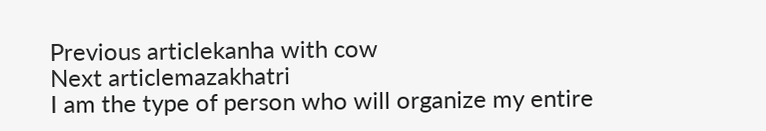Previous articlekanha with cow
Next articlemazakhatri
I am the type of person who will organize my entire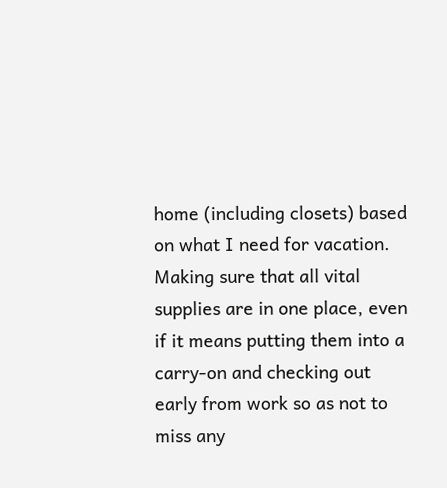home (including closets) based on what I need for vacation. Making sure that all vital supplies are in one place, even if it means putting them into a carry-on and checking out early from work so as not to miss any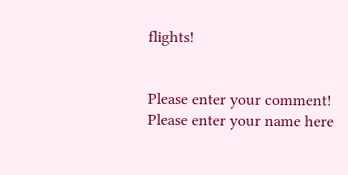flights!


Please enter your comment!
Please enter your name here